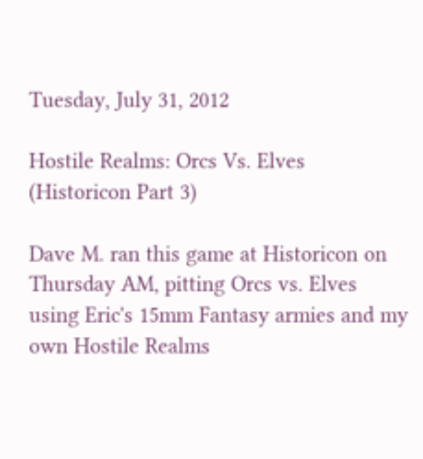Tuesday, July 31, 2012

Hostile Realms: Orcs Vs. Elves (Historicon Part 3)

Dave M. ran this game at Historicon on Thursday AM, pitting Orcs vs. Elves using Eric's 15mm Fantasy armies and my own Hostile Realms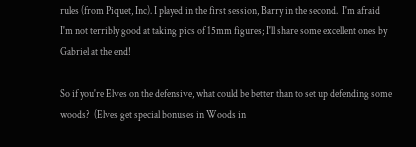rules (from Piquet, Inc). I played in the first session, Barry in the second.  I'm afraid I'm not terribly good at taking pics of 15mm figures; I'll share some excellent ones by Gabriel at the end!

So if you're Elves on the defensive, what could be better than to set up defending some woods?  (Elves get special bonuses in Woods in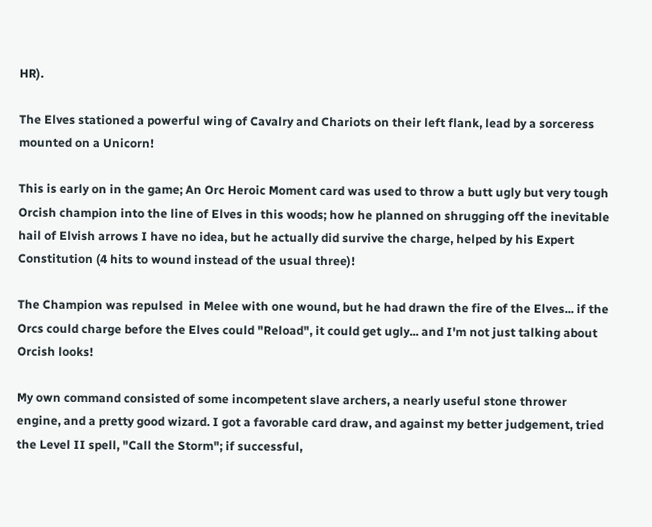HR).

The Elves stationed a powerful wing of Cavalry and Chariots on their left flank, lead by a sorceress mounted on a Unicorn!

This is early on in the game; An Orc Heroic Moment card was used to throw a butt ugly but very tough Orcish champion into the line of Elves in this woods; how he planned on shrugging off the inevitable hail of Elvish arrows I have no idea, but he actually did survive the charge, helped by his Expert Constitution (4 hits to wound instead of the usual three)!

The Champion was repulsed  in Melee with one wound, but he had drawn the fire of the Elves... if the Orcs could charge before the Elves could "Reload", it could get ugly... and I'm not just talking about Orcish looks!

My own command consisted of some incompetent slave archers, a nearly useful stone thrower engine, and a pretty good wizard. I got a favorable card draw, and against my better judgement, tried the Level II spell, "Call the Storm"; if successful,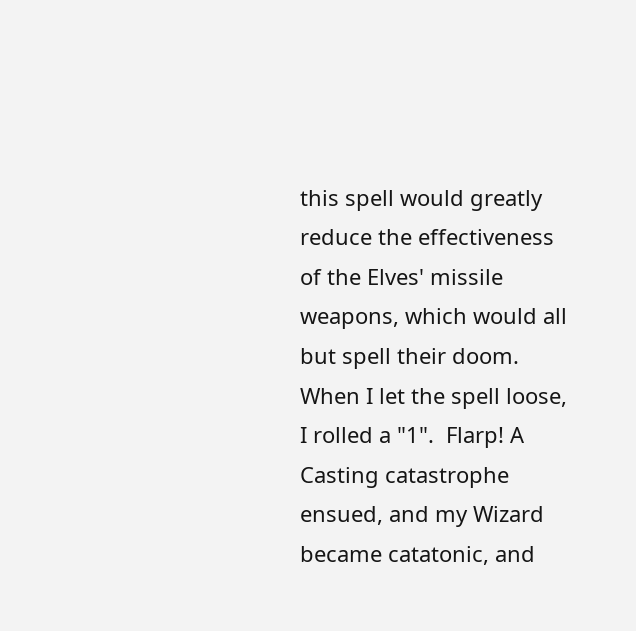this spell would greatly reduce the effectiveness of the Elves' missile weapons, which would all but spell their doom. When I let the spell loose, I rolled a "1".  Flarp! A Casting catastrophe ensued, and my Wizard became catatonic, and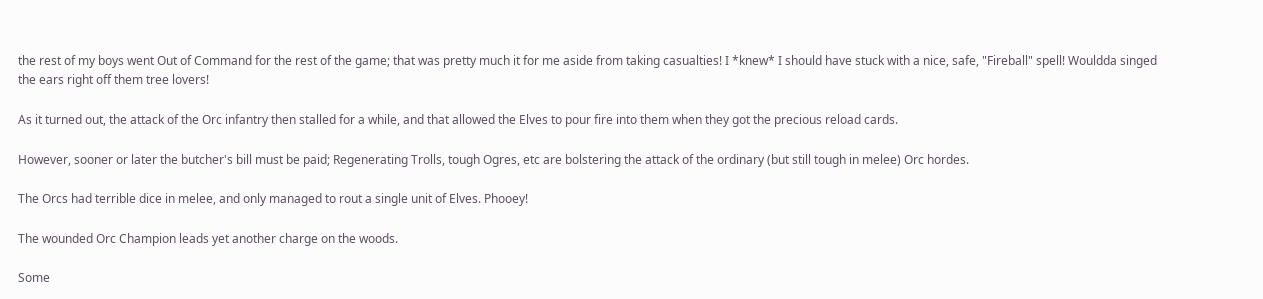the rest of my boys went Out of Command for the rest of the game; that was pretty much it for me aside from taking casualties! I *knew* I should have stuck with a nice, safe, "Fireball" spell! Wouldda singed the ears right off them tree lovers!

As it turned out, the attack of the Orc infantry then stalled for a while, and that allowed the Elves to pour fire into them when they got the precious reload cards.

However, sooner or later the butcher's bill must be paid; Regenerating Trolls, tough Ogres, etc are bolstering the attack of the ordinary (but still tough in melee) Orc hordes.

The Orcs had terrible dice in melee, and only managed to rout a single unit of Elves. Phooey!

The wounded Orc Champion leads yet another charge on the woods.

Some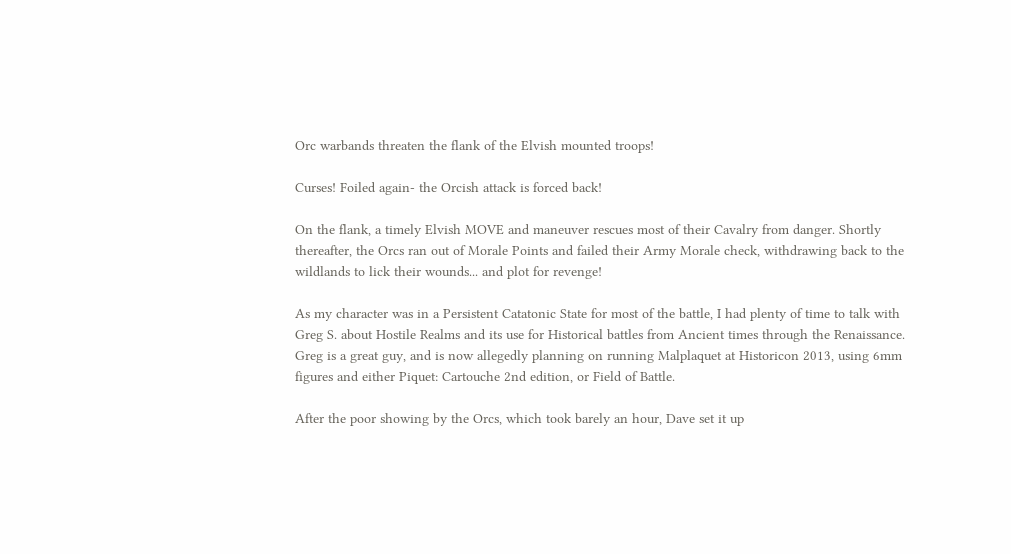Orc warbands threaten the flank of the Elvish mounted troops!

Curses! Foiled again- the Orcish attack is forced back!

On the flank, a timely Elvish MOVE and maneuver rescues most of their Cavalry from danger. Shortly thereafter, the Orcs ran out of Morale Points and failed their Army Morale check, withdrawing back to the wildlands to lick their wounds... and plot for revenge!

As my character was in a Persistent Catatonic State for most of the battle, I had plenty of time to talk with Greg S. about Hostile Realms and its use for Historical battles from Ancient times through the Renaissance. Greg is a great guy, and is now allegedly planning on running Malplaquet at Historicon 2013, using 6mm figures and either Piquet: Cartouche 2nd edition, or Field of Battle.

After the poor showing by the Orcs, which took barely an hour, Dave set it up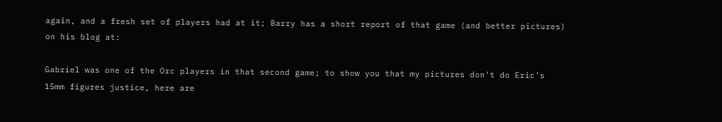again, and a fresh set of players had at it; Barry has a short report of that game (and better pictures) on his blog at:

Gabriel was one of the Orc players in that second game; to show you that my pictures don't do Eric's 15mm figures justice, here are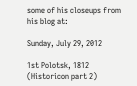some of his closeups from his blog at:

Sunday, July 29, 2012

1st Polotsk, 1812 (Historicon part 2)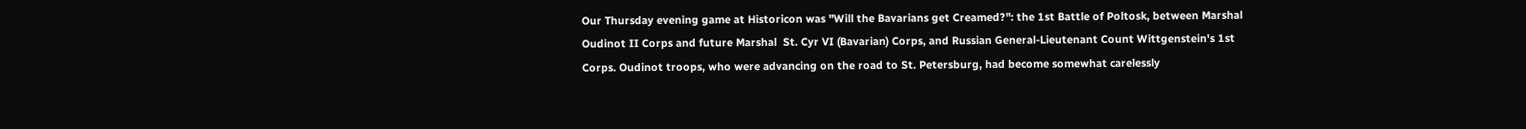Our Thursday evening game at Historicon was "Will the Bavarians get Creamed?": the 1st Battle of Poltosk, between Marshal Oudinot II Corps and future Marshal  St. Cyr VI (Bavarian) Corps, and Russian General-Lieutenant Count Wittgenstein's 1st Corps. Oudinot troops, who were advancing on the road to St. Petersburg, had become somewhat carelessly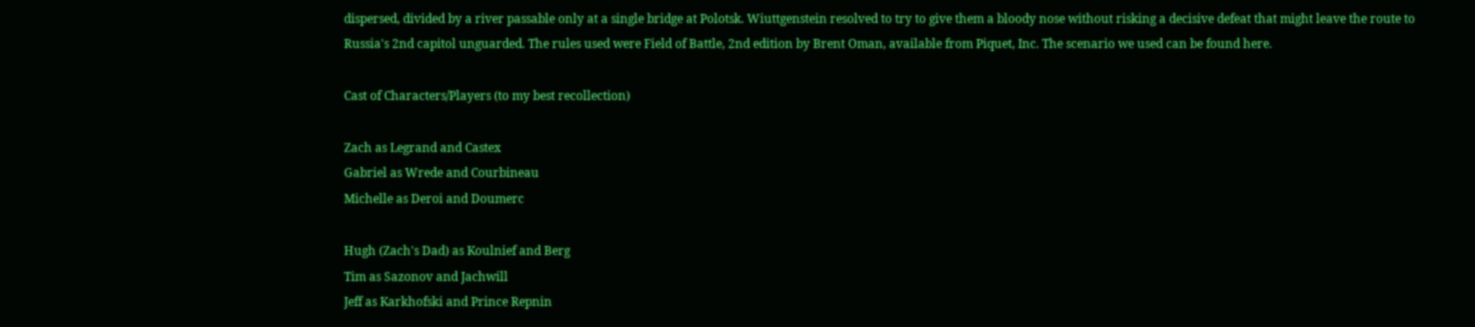dispersed, divided by a river passable only at a single bridge at Polotsk. Wiuttgenstein resolved to try to give them a bloody nose without risking a decisive defeat that might leave the route to Russia's 2nd capitol unguarded. The rules used were Field of Battle, 2nd edition by Brent Oman, available from Piquet, Inc. The scenario we used can be found here.

Cast of Characters/Players (to my best recollection)

Zach as Legrand and Castex
Gabriel as Wrede and Courbineau
Michelle as Deroi and Doumerc

Hugh (Zach's Dad) as Koulnief and Berg
Tim as Sazonov and Jachwill
Jeff as Karkhofski and Prince Repnin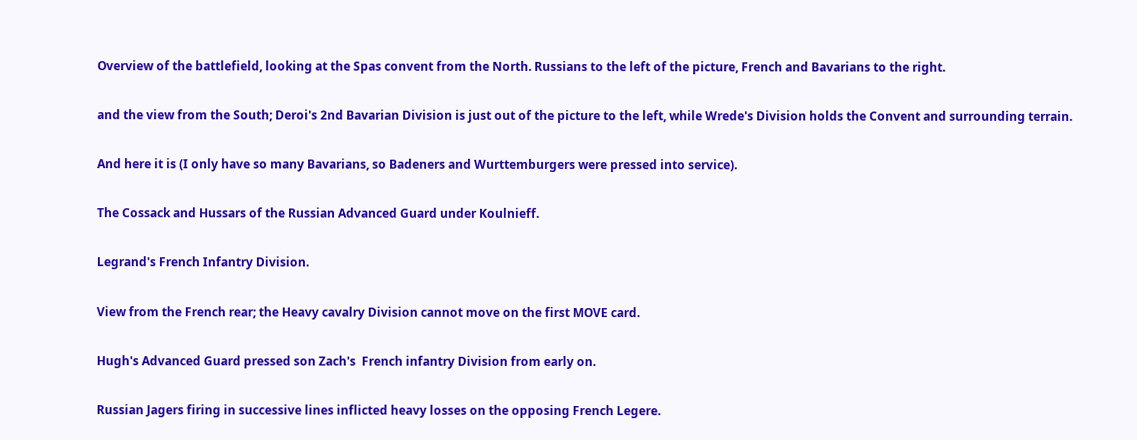Overview of the battlefield, looking at the Spas convent from the North. Russians to the left of the picture, French and Bavarians to the right.

and the view from the South; Deroi's 2nd Bavarian Division is just out of the picture to the left, while Wrede's Division holds the Convent and surrounding terrain.

And here it is (I only have so many Bavarians, so Badeners and Wurttemburgers were pressed into service).

The Cossack and Hussars of the Russian Advanced Guard under Koulnieff.

Legrand's French Infantry Division.

View from the French rear; the Heavy cavalry Division cannot move on the first MOVE card.

Hugh's Advanced Guard pressed son Zach's  French infantry Division from early on.

Russian Jagers firing in successive lines inflicted heavy losses on the opposing French Legere.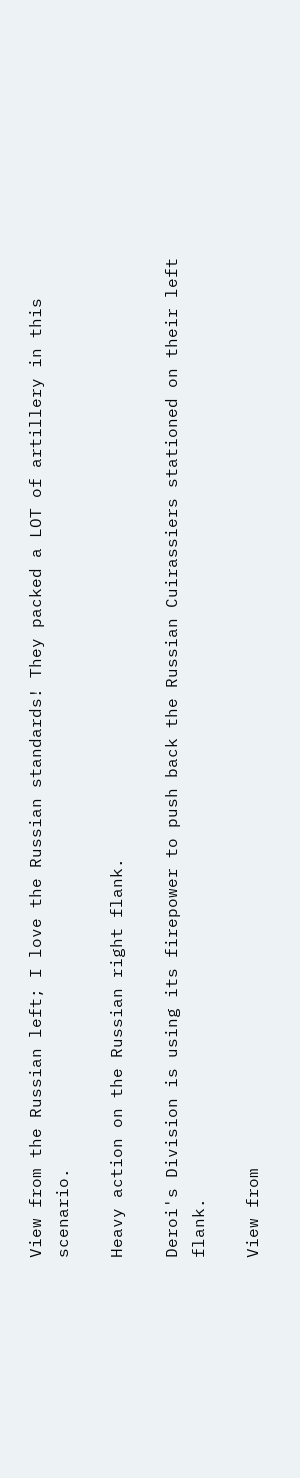View from the Russian left; I love the Russian standards! They packed a LOT of artillery in this scenario.

Heavy action on the Russian right flank.

Deroi's Division is using its firepower to push back the Russian Cuirassiers stationed on their left flank.

View from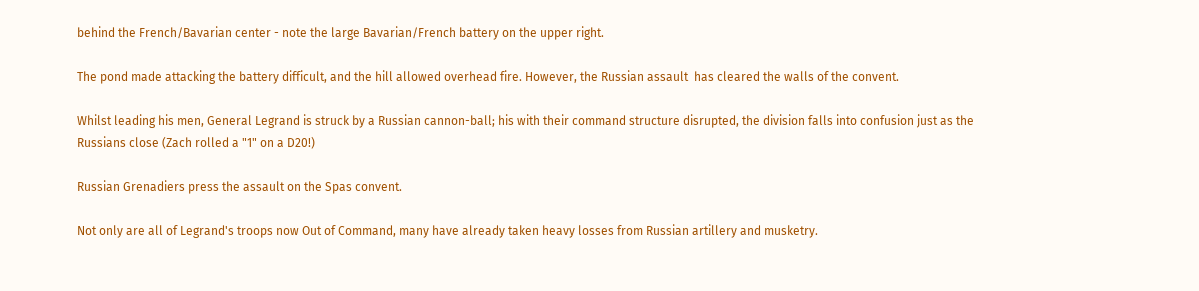behind the French/Bavarian center - note the large Bavarian/French battery on the upper right.

The pond made attacking the battery difficult, and the hill allowed overhead fire. However, the Russian assault  has cleared the walls of the convent.

Whilst leading his men, General Legrand is struck by a Russian cannon-ball; his with their command structure disrupted, the division falls into confusion just as the Russians close (Zach rolled a "1" on a D20!)

Russian Grenadiers press the assault on the Spas convent.

Not only are all of Legrand's troops now Out of Command, many have already taken heavy losses from Russian artillery and musketry.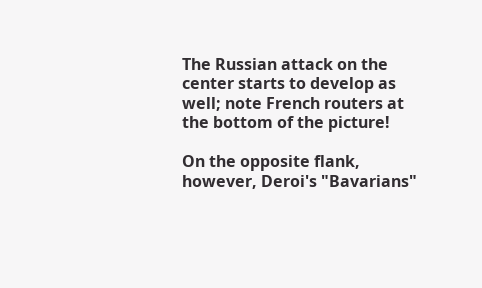The Russian attack on the center starts to develop as well; note French routers at the bottom of the picture!

On the opposite flank, however, Deroi's "Bavarians"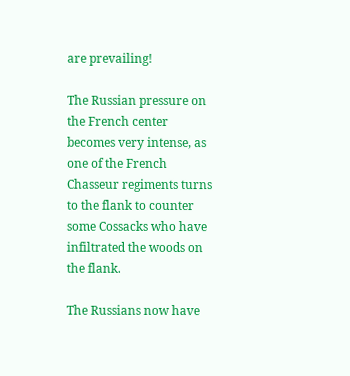are prevailing!

The Russian pressure on the French center becomes very intense, as one of the French Chasseur regiments turns to the flank to counter some Cossacks who have infiltrated the woods on the flank.

The Russians now have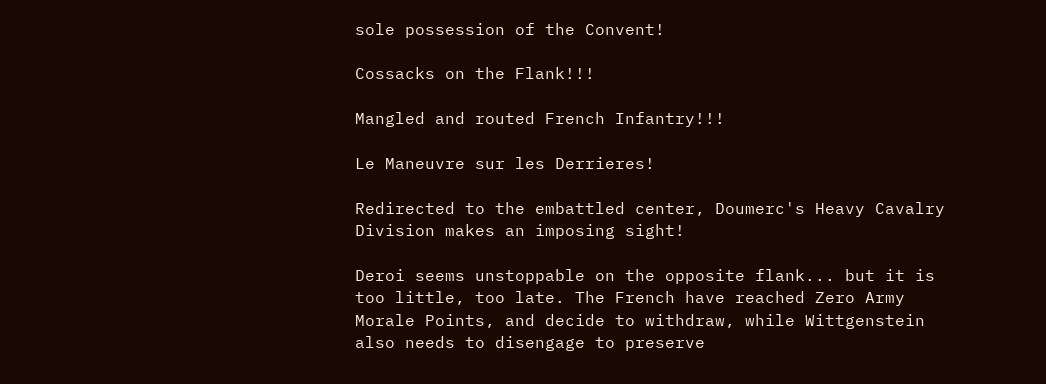sole possession of the Convent!

Cossacks on the Flank!!!

Mangled and routed French Infantry!!!

Le Maneuvre sur les Derrieres!

Redirected to the embattled center, Doumerc's Heavy Cavalry Division makes an imposing sight!

Deroi seems unstoppable on the opposite flank... but it is too little, too late. The French have reached Zero Army Morale Points, and decide to withdraw, while Wittgenstein also needs to disengage to preserve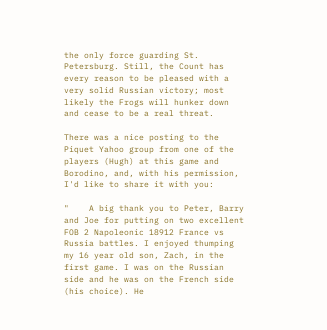the only force guarding St. Petersburg. Still, the Count has every reason to be pleased with a very solid Russian victory; most likely the Frogs will hunker down and cease to be a real threat.

There was a nice posting to the Piquet Yahoo group from one of the players (Hugh) at this game and Borodino, and, with his permission, I'd like to share it with you:

"    A big thank you to Peter, Barry and Joe for putting on two excellent FOB 2 Napoleonic 18912 France vs Russia battles. I enjoyed thumping my 16 year old son, Zach, in the first game. I was on the Russian side and he was on the French side (his choice). He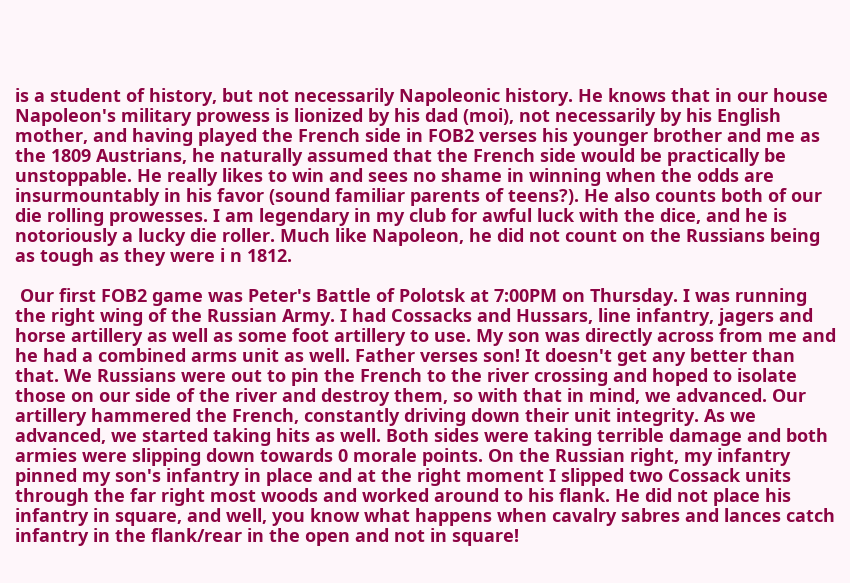is a student of history, but not necessarily Napoleonic history. He knows that in our house Napoleon's military prowess is lionized by his dad (moi), not necessarily by his English mother, and having played the French side in FOB2 verses his younger brother and me as the 1809 Austrians, he naturally assumed that the French side would be practically be unstoppable. He really likes to win and sees no shame in winning when the odds are insurmountably in his favor (sound familiar parents of teens?). He also counts both of our die rolling prowesses. I am legendary in my club for awful luck with the dice, and he is notoriously a lucky die roller. Much like Napoleon, he did not count on the Russians being as tough as they were i n 1812.

 Our first FOB2 game was Peter's Battle of Polotsk at 7:00PM on Thursday. I was running the right wing of the Russian Army. I had Cossacks and Hussars, line infantry, jagers and horse artillery as well as some foot artillery to use. My son was directly across from me and he had a combined arms unit as well. Father verses son! It doesn't get any better than that. We Russians were out to pin the French to the river crossing and hoped to isolate those on our side of the river and destroy them, so with that in mind, we advanced. Our artillery hammered the French, constantly driving down their unit integrity. As we advanced, we started taking hits as well. Both sides were taking terrible damage and both armies were slipping down towards 0 morale points. On the Russian right, my infantry pinned my son's infantry in place and at the right moment I slipped two Cossack units through the far right most woods and worked around to his flank. He did not place his infantry in square, and well, you know what happens when cavalry sabres and lances catch infantry in the flank/rear in the open and not in square!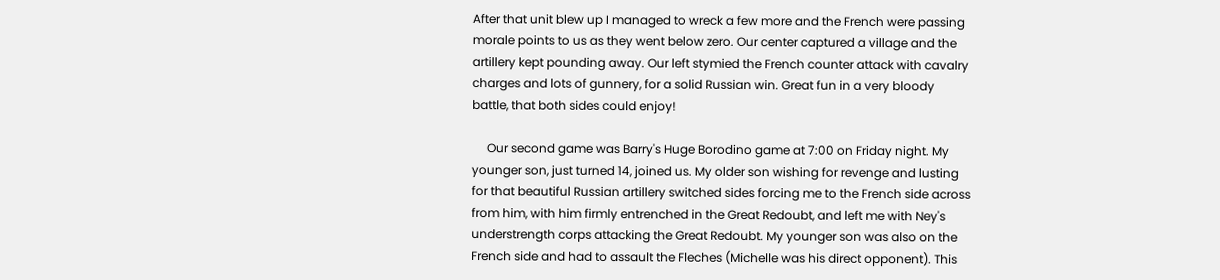After that unit blew up I managed to wreck a few more and the French were passing morale points to us as they went below zero. Our center captured a village and the artillery kept pounding away. Our left stymied the French counter attack with cavalry charges and lots of gunnery, for a solid Russian win. Great fun in a very bloody battle, that both sides could enjoy!

     Our second game was Barry's Huge Borodino game at 7:00 on Friday night. My younger son, just turned 14, joined us. My older son wishing for revenge and lusting for that beautiful Russian artillery switched sides forcing me to the French side across from him, with him firmly entrenched in the Great Redoubt, and left me with Ney's understrength corps attacking the Great Redoubt. My younger son was also on the French side and had to assault the Fleches (Michelle was his direct opponent). This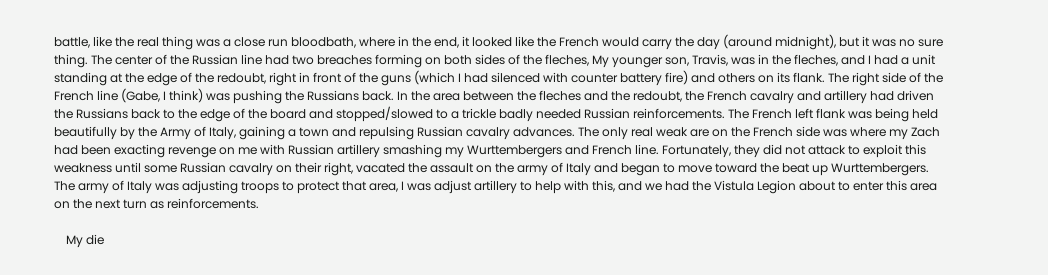battle, like the real thing was a close run bloodbath, where in the end, it looked like the French would carry the day (around midnight), but it was no sure thing. The center of the Russian line had two breaches forming on both sides of the fleches, My younger son, Travis, was in the fleches, and I had a unit standing at the edge of the redoubt, right in front of the guns (which I had silenced with counter battery fire) and others on its flank. The right side of the French line (Gabe, I think) was pushing the Russians back. In the area between the fleches and the redoubt, the French cavalry and artillery had driven the Russians back to the edge of the board and stopped/slowed to a trickle badly needed Russian reinforcements. The French left flank was being held beautifully by the Army of Italy, gaining a town and repulsing Russian cavalry advances. The only real weak are on the French side was where my Zach had been exacting revenge on me with Russian artillery smashing my Wurttembergers and French line. Fortunately, they did not attack to exploit this weakness until some Russian cavalry on their right, vacated the assault on the army of Italy and began to move toward the beat up Wurttembergers. The army of Italy was adjusting troops to protect that area, I was adjust artillery to help with this, and we had the Vistula Legion about to enter this area on the next turn as reinforcements.

    My die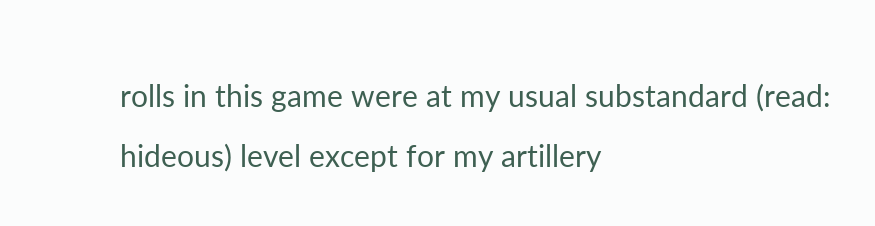rolls in this game were at my usual substandard (read: hideous) level except for my artillery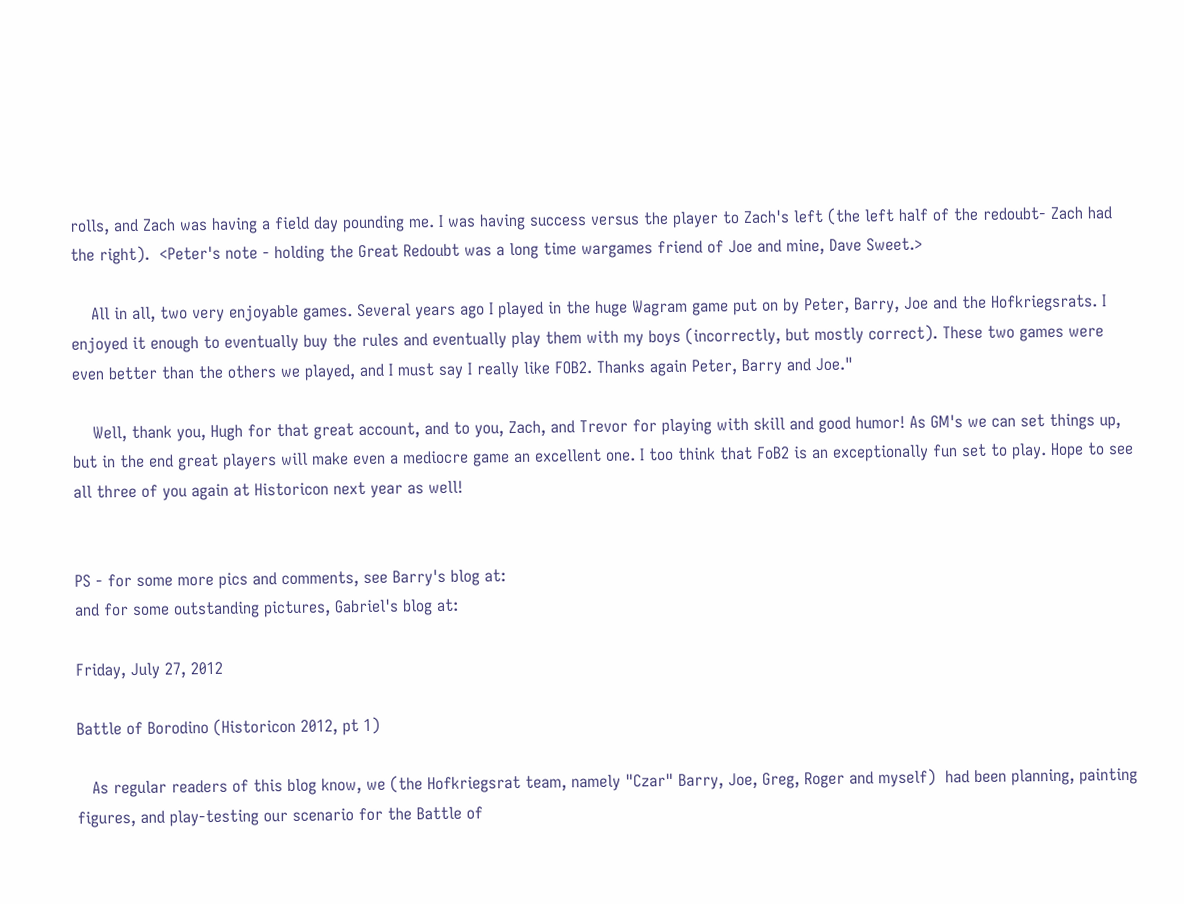rolls, and Zach was having a field day pounding me. I was having success versus the player to Zach's left (the left half of the redoubt- Zach had the right).  <Peter's note - holding the Great Redoubt was a long time wargames friend of Joe and mine, Dave Sweet.>

    All in all, two very enjoyable games. Several years ago I played in the huge Wagram game put on by Peter, Barry, Joe and the Hofkriegsrats. I enjoyed it enough to eventually buy the rules and eventually play them with my boys (incorrectly, but mostly correct). These two games were even better than the others we played, and I must say I really like FOB2. Thanks again Peter, Barry and Joe."

    Well, thank you, Hugh for that great account, and to you, Zach, and Trevor for playing with skill and good humor! As GM's we can set things up, but in the end great players will make even a mediocre game an excellent one. I too think that FoB2 is an exceptionally fun set to play. Hope to see all three of you again at Historicon next year as well!


PS - for some more pics and comments, see Barry's blog at:
and for some outstanding pictures, Gabriel's blog at:

Friday, July 27, 2012

Battle of Borodino (Historicon 2012, pt 1)

   As regular readers of this blog know, we (the Hofkriegsrat team, namely "Czar" Barry, Joe, Greg, Roger and myself)  had been planning, painting figures, and play-testing our scenario for the Battle of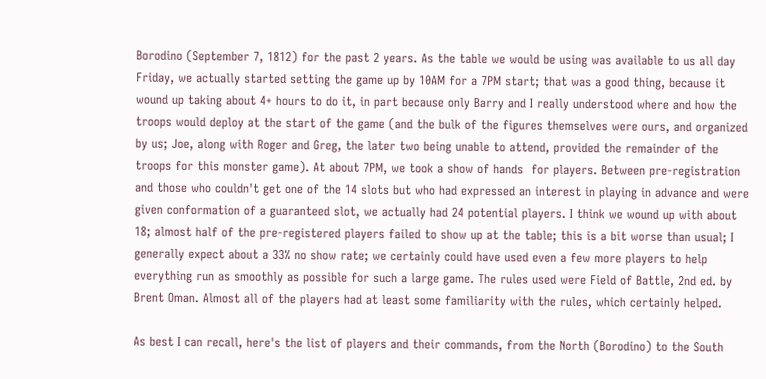Borodino (September 7, 1812) for the past 2 years. As the table we would be using was available to us all day Friday, we actually started setting the game up by 10AM for a 7PM start; that was a good thing, because it wound up taking about 4+ hours to do it, in part because only Barry and I really understood where and how the troops would deploy at the start of the game (and the bulk of the figures themselves were ours, and organized by us; Joe, along with Roger and Greg, the later two being unable to attend, provided the remainder of the troops for this monster game). At about 7PM, we took a show of hands  for players. Between pre-registration and those who couldn't get one of the 14 slots but who had expressed an interest in playing in advance and were given conformation of a guaranteed slot, we actually had 24 potential players. I think we wound up with about 18; almost half of the pre-registered players failed to show up at the table; this is a bit worse than usual; I generally expect about a 33% no show rate; we certainly could have used even a few more players to help everything run as smoothly as possible for such a large game. The rules used were Field of Battle, 2nd ed. by Brent Oman. Almost all of the players had at least some familiarity with the rules, which certainly helped.

As best I can recall, here's the list of players and their commands, from the North (Borodino) to the South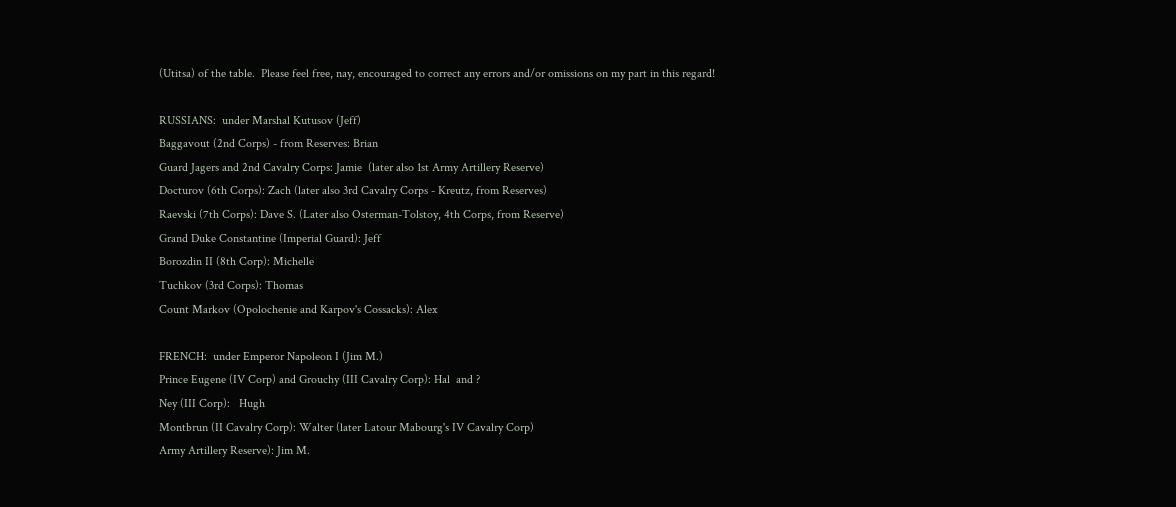(Utitsa) of the table.  Please feel free, nay, encouraged to correct any errors and/or omissions on my part in this regard!

RUSSIANS:  under Marshal Kutusov (Jeff)
Baggavout (2nd Corps) - from Reserves: Brian
Guard Jagers and 2nd Cavalry Corps: Jamie  (later also 1st Army Artillery Reserve)
Docturov (6th Corps): Zach (later also 3rd Cavalry Corps - Kreutz, from Reserves)
Raevski (7th Corps): Dave S. (Later also Osterman-Tolstoy, 4th Corps, from Reserve)
Grand Duke Constantine (Imperial Guard): Jeff
Borozdin II (8th Corp): Michelle
Tuchkov (3rd Corps): Thomas
Count Markov (Opolochenie and Karpov's Cossacks): Alex

FRENCH:  under Emperor Napoleon I (Jim M.)
Prince Eugene (IV Corp) and Grouchy (III Cavalry Corp): Hal  and ?
Ney (III Corp):   Hugh
Montbrun (II Cavalry Corp): Walter (later Latour Mabourg's IV Cavalry Corp)
Army Artillery Reserve): Jim M.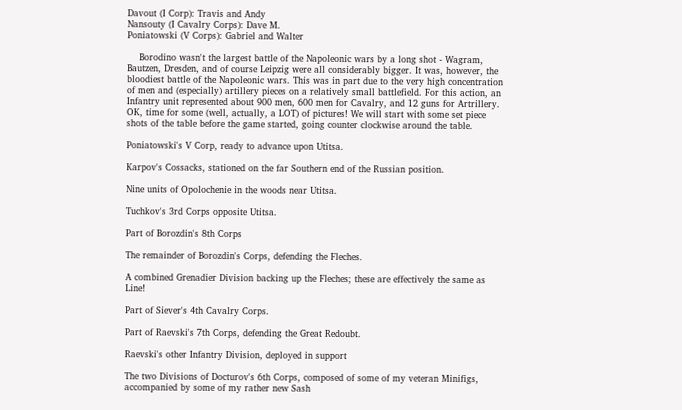Davout (I Corp): Travis and Andy
Nansouty (I Cavalry Corps): Dave M.
Poniatowski (V Corps): Gabriel and Walter

    Borodino wasn't the largest battle of the Napoleonic wars by a long shot - Wagram, Bautzen, Dresden, and of course Leipzig were all considerably bigger. It was, however, the bloodiest battle of the Napoleonic wars. This was in part due to the very high concentration of men and (especially) artillery pieces on a relatively small battlefield. For this action, an Infantry unit represented about 900 men, 600 men for Cavalry, and 12 guns for Artrillery. OK, time for some (well, actually, a LOT) of pictures! We will start with some set piece shots of the table before the game started, going counter clockwise around the table.

Poniatowski's V Corp, ready to advance upon Utitsa.

Karpov's Cossacks, stationed on the far Southern end of the Russian position.

Nine units of Opolochenie in the woods near Utitsa.

Tuchkov's 3rd Corps opposite Utitsa.

Part of Borozdin's 8th Corps

The remainder of Borozdin's Corps, defending the Fleches.

A combined Grenadier Division backing up the Fleches; these are effectively the same as Line!

Part of Siever's 4th Cavalry Corps.

Part of Raevski's 7th Corps, defending the Great Redoubt.

Raevski's other Infantry Division, deployed in support

The two Divisions of Docturov's 6th Corps, composed of some of my veteran Minifigs, accompanied by some of my rather new Sash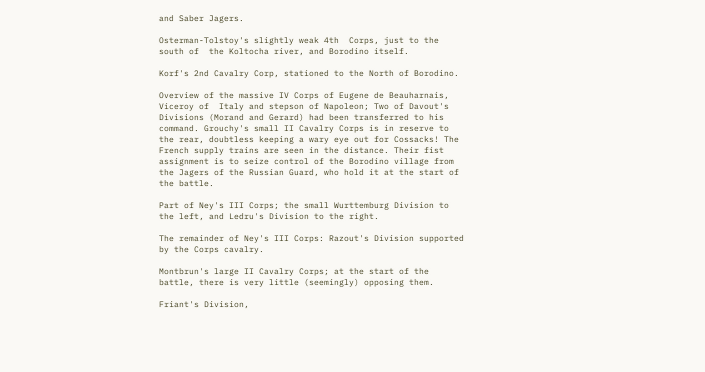and Saber Jagers.

Osterman-Tolstoy's slightly weak 4th  Corps, just to the south of  the Koltocha river, and Borodino itself.

Korf's 2nd Cavalry Corp, stationed to the North of Borodino.

Overview of the massive IV Corps of Eugene de Beauharnais, Viceroy of  Italy and stepson of Napoleon; Two of Davout's Divisions (Morand and Gerard) had been transferred to his command. Grouchy's small II Cavalry Corps is in reserve to the rear, doubtless keeping a wary eye out for Cossacks! The French supply trains are seen in the distance. Their fist assignment is to seize control of the Borodino village from the Jagers of the Russian Guard, who hold it at the start of the battle.

Part of Ney's III Corps; the small Wurttemburg Division to the left, and Ledru's Division to the right.

The remainder of Ney's III Corps: Razout's Division supported by the Corps cavalry.

Montbrun's large II Cavalry Corps; at the start of the battle, there is very little (seemingly) opposing them.

Friant's Division,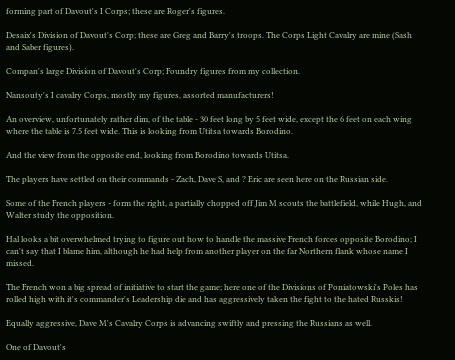forming part of Davout's I Corps; these are Roger's figures.

Desaix's Division of Davout's Corp; these are Greg and Barry's troops. The Corps Light Cavalry are mine (Sash and Saber figures).

Compan's large Division of Davout's Corp; Foundry figures from my collection.

Nansouty's I cavalry Corps, mostly my figures, assorted manufacturers!

An overview, unfortunately rather dim, of the table - 30 feet long by 5 feet wide, except the 6 feet on each wing where the table is 7.5 feet wide. This is looking from Utitsa towards Borodino.

And the view from the opposite end, looking from Borodino towards Utitsa.

The players have settled on their commands - Zach, Dave S, and ? Eric are seen here on the Russian side.

Some of the French players - form the right, a partially chopped off Jim M scouts the battlefield, while Hugh, and Walter study the opposition.

Hal looks a bit overwhelmed trying to figure out how to handle the massive French forces opposite Borodino; I can't say that I blame him, although he had help from another player on the far Northern flank whose name I missed.

The French won a big spread of initiative to start the game; here one of the Divisions of Poniatowski's Poles has rolled high with it's commander's Leadership die and has aggressively taken the fight to the hated Russkis!

Equally aggressive, Dave M's Cavalry Corps is advancing swiftly and pressing the Russians as well.

One of Davout's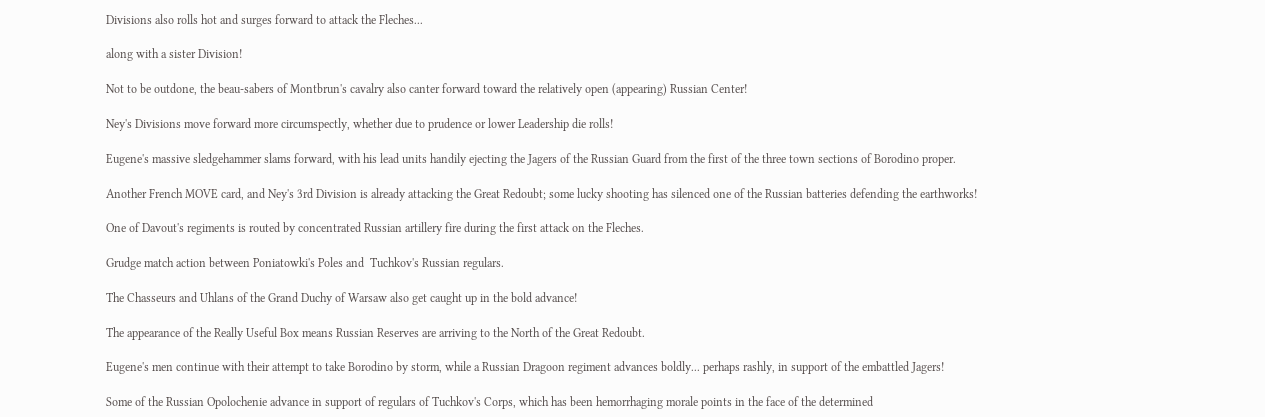Divisions also rolls hot and surges forward to attack the Fleches...

along with a sister Division!

Not to be outdone, the beau-sabers of Montbrun's cavalry also canter forward toward the relatively open (appearing) Russian Center!

Ney's Divisions move forward more circumspectly, whether due to prudence or lower Leadership die rolls!

Eugene's massive sledgehammer slams forward, with his lead units handily ejecting the Jagers of the Russian Guard from the first of the three town sections of Borodino proper.

Another French MOVE card, and Ney's 3rd Division is already attacking the Great Redoubt; some lucky shooting has silenced one of the Russian batteries defending the earthworks!

One of Davout's regiments is routed by concentrated Russian artillery fire during the first attack on the Fleches.

Grudge match action between Poniatowki's Poles and  Tuchkov's Russian regulars.

The Chasseurs and Uhlans of the Grand Duchy of Warsaw also get caught up in the bold advance!

The appearance of the Really Useful Box means Russian Reserves are arriving to the North of the Great Redoubt.

Eugene's men continue with their attempt to take Borodino by storm, while a Russian Dragoon regiment advances boldly... perhaps rashly, in support of the embattled Jagers!

Some of the Russian Opolochenie advance in support of regulars of Tuchkov's Corps, which has been hemorrhaging morale points in the face of the determined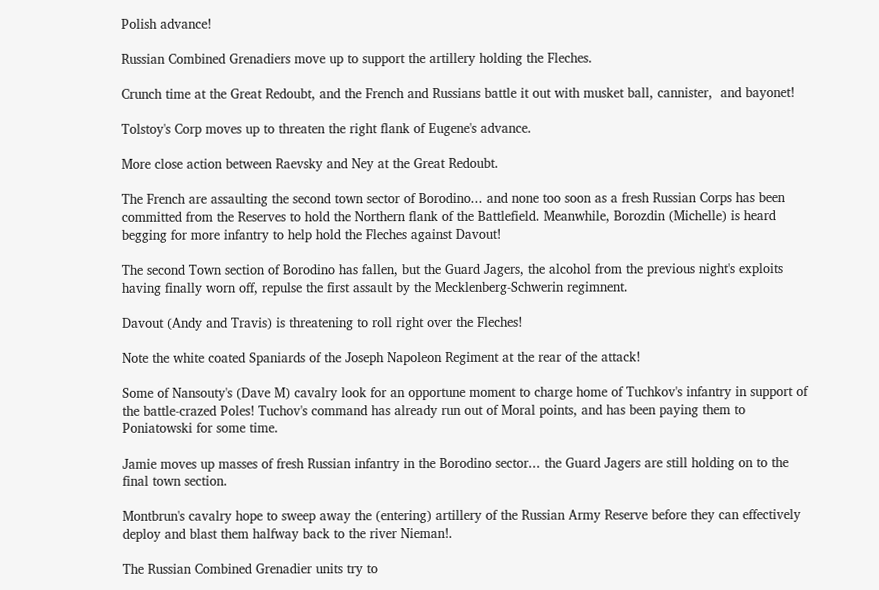Polish advance!

Russian Combined Grenadiers move up to support the artillery holding the Fleches.

Crunch time at the Great Redoubt, and the French and Russians battle it out with musket ball, cannister,  and bayonet!

Tolstoy's Corp moves up to threaten the right flank of Eugene's advance.

More close action between Raevsky and Ney at the Great Redoubt.

The French are assaulting the second town sector of Borodino... and none too soon as a fresh Russian Corps has been committed from the Reserves to hold the Northern flank of the Battlefield. Meanwhile, Borozdin (Michelle) is heard begging for more infantry to help hold the Fleches against Davout!

The second Town section of Borodino has fallen, but the Guard Jagers, the alcohol from the previous night's exploits having finally worn off, repulse the first assault by the Mecklenberg-Schwerin regimnent.

Davout (Andy and Travis) is threatening to roll right over the Fleches!

Note the white coated Spaniards of the Joseph Napoleon Regiment at the rear of the attack!

Some of Nansouty's (Dave M) cavalry look for an opportune moment to charge home of Tuchkov's infantry in support of the battle-crazed Poles! Tuchov's command has already run out of Moral points, and has been paying them to Poniatowski for some time.

Jamie moves up masses of fresh Russian infantry in the Borodino sector... the Guard Jagers are still holding on to the final town section.

Montbrun's cavalry hope to sweep away the (entering) artillery of the Russian Army Reserve before they can effectively deploy and blast them halfway back to the river Nieman!.

The Russian Combined Grenadier units try to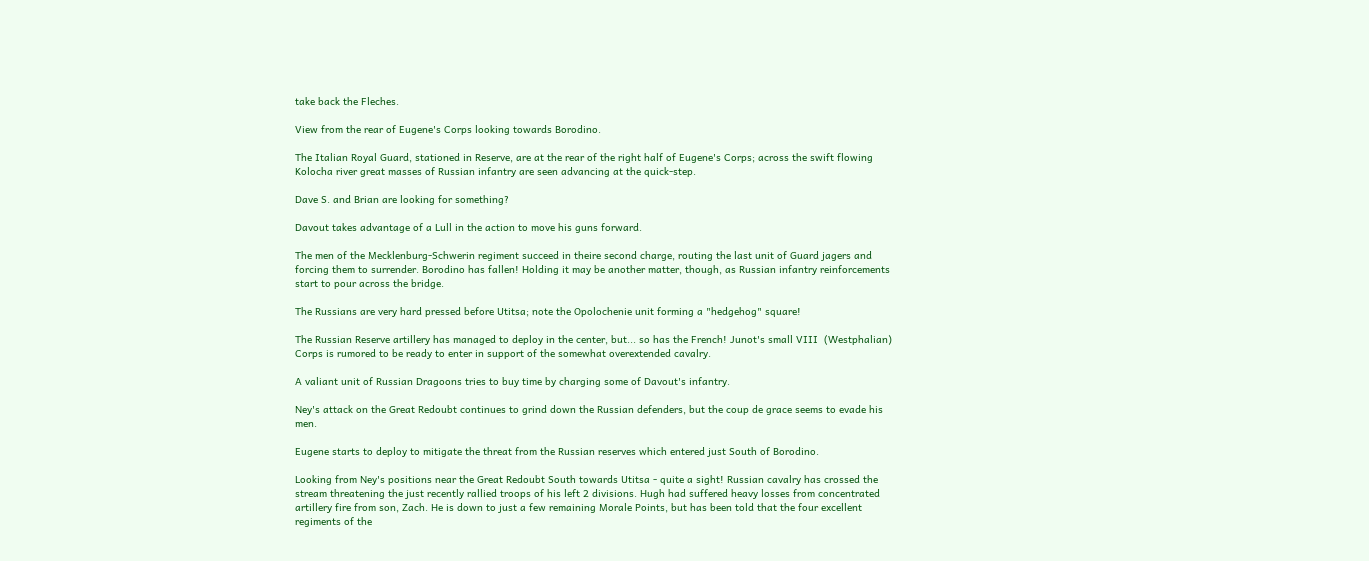take back the Fleches.

View from the rear of Eugene's Corps looking towards Borodino.

The Italian Royal Guard, stationed in Reserve, are at the rear of the right half of Eugene's Corps; across the swift flowing Kolocha river great masses of Russian infantry are seen advancing at the quick-step.

Dave S. and Brian are looking for something?

Davout takes advantage of a Lull in the action to move his guns forward.

The men of the Mecklenburg-Schwerin regiment succeed in theire second charge, routing the last unit of Guard jagers and forcing them to surrender. Borodino has fallen! Holding it may be another matter, though, as Russian infantry reinforcements start to pour across the bridge.

The Russians are very hard pressed before Utitsa; note the Opolochenie unit forming a "hedgehog" square!

The Russian Reserve artillery has managed to deploy in the center, but... so has the French! Junot's small VIII  (Westphalian) Corps is rumored to be ready to enter in support of the somewhat overextended cavalry.

A valiant unit of Russian Dragoons tries to buy time by charging some of Davout's infantry.

Ney's attack on the Great Redoubt continues to grind down the Russian defenders, but the coup de grace seems to evade his men.

Eugene starts to deploy to mitigate the threat from the Russian reserves which entered just South of Borodino.

Looking from Ney's positions near the Great Redoubt South towards Utitsa - quite a sight! Russian cavalry has crossed the stream threatening the just recently rallied troops of his left 2 divisions. Hugh had suffered heavy losses from concentrated artillery fire from son, Zach. He is down to just a few remaining Morale Points, but has been told that the four excellent regiments of the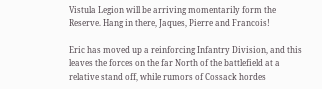Vistula Legion will be arriving momentarily form the Reserve. Hang in there, Jaques, Pierre and Francois!

Eric has moved up a reinforcing Infantry Division, and this leaves the forces on the far North of the battlefield at a relative stand off, while rumors of Cossack hordes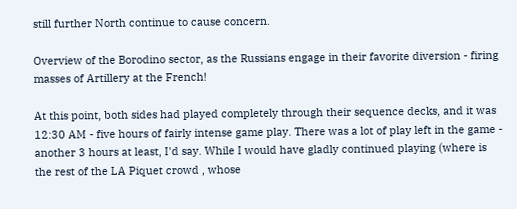still further North continue to cause concern.

Overview of the Borodino sector, as the Russians engage in their favorite diversion - firing masses of Artillery at the French!

At this point, both sides had played completely through their sequence decks, and it was 12:30 AM - five hours of fairly intense game play. There was a lot of play left in the game - another 3 hours at least, I'd say. While I would have gladly continued playing (where is the rest of the LA Piquet crowd , whose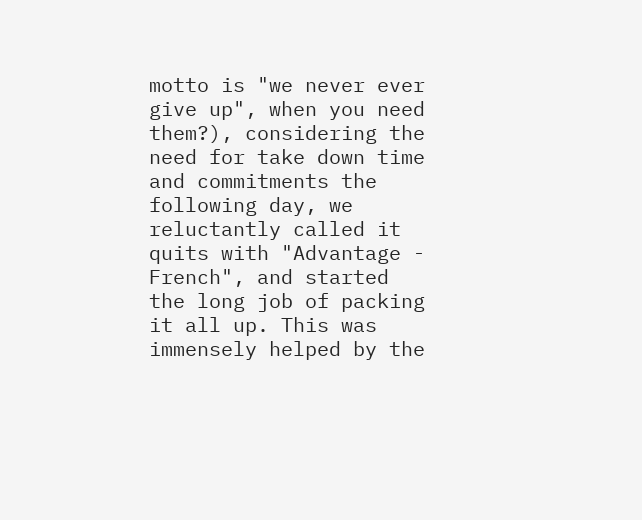motto is "we never ever give up", when you need them?), considering the need for take down time and commitments the following day, we reluctantly called it quits with "Advantage - French", and started the long job of packing it all up. This was immensely helped by the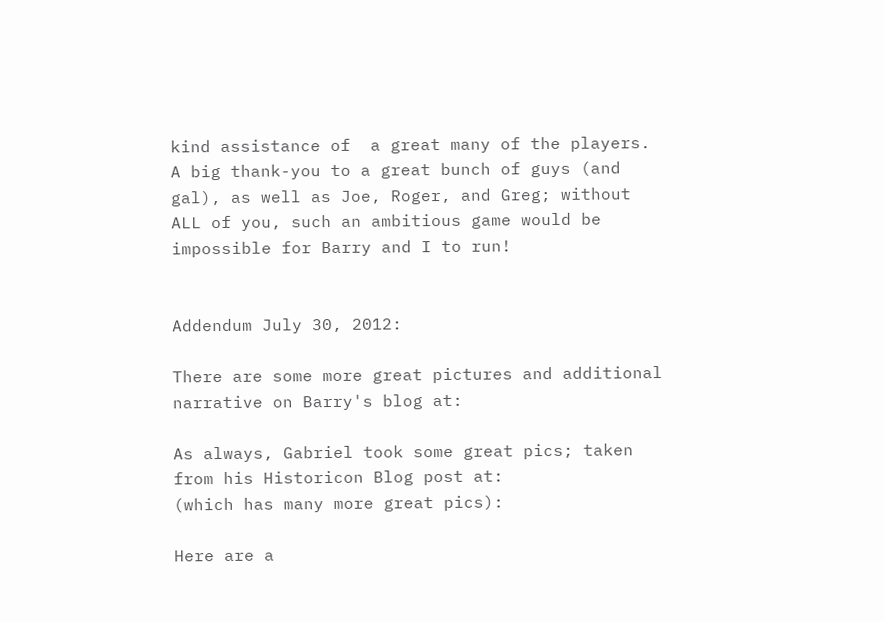kind assistance of  a great many of the players. A big thank-you to a great bunch of guys (and gal), as well as Joe, Roger, and Greg; without ALL of you, such an ambitious game would be impossible for Barry and I to run!


Addendum July 30, 2012:

There are some more great pictures and additional narrative on Barry's blog at:

As always, Gabriel took some great pics; taken from his Historicon Blog post at:
(which has many more great pics):

Here are a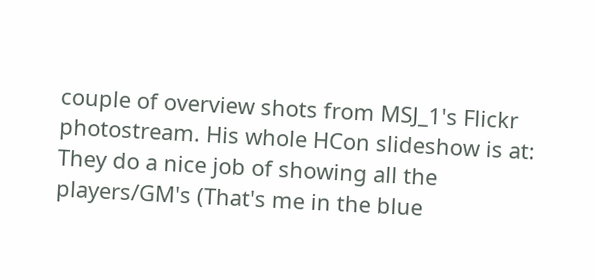couple of overview shots from MSJ_1's Flickr photostream. His whole HCon slideshow is at:
They do a nice job of showing all the players/GM's (That's me in the blue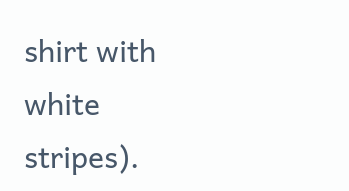shirt with white stripes).